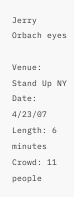Jerry Orbach eyes

Venue: Stand Up NY
Date: 4/23/07
Length: 6 minutes
Crowd: 11 people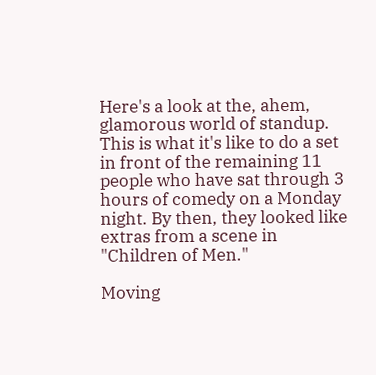Here's a look at the, ahem, glamorous world of standup. This is what it's like to do a set in front of the remaining 11 people who have sat through 3 hours of comedy on a Monday night. By then, they looked like extras from a scene in "Children of Men."

Moving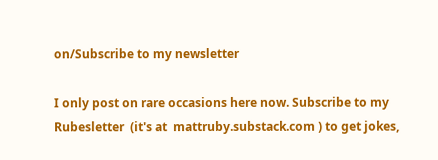on/Subscribe to my newsletter

I only post on rare occasions here now. Subscribe to my Rubesletter  (it's at  mattruby.substack.com ) to get jokes,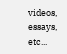videos, essays, etc...